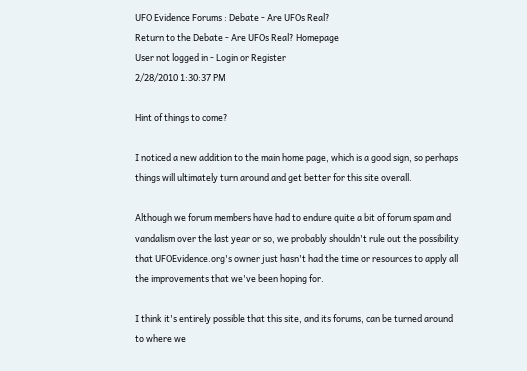UFO Evidence Forums : Debate - Are UFOs Real?
Return to the Debate - Are UFOs Real? Homepage
User not logged in - Login or Register
2/28/2010 1:30:37 PM

Hint of things to come?

I noticed a new addition to the main home page, which is a good sign, so perhaps
things will ultimately turn around and get better for this site overall.

Although we forum members have had to endure quite a bit of forum spam and
vandalism over the last year or so, we probably shouldn't rule out the possibility
that UFOEvidence.org's owner just hasn't had the time or resources to apply all
the improvements that we've been hoping for.

I think it's entirely possible that this site, and its forums, can be turned around
to where we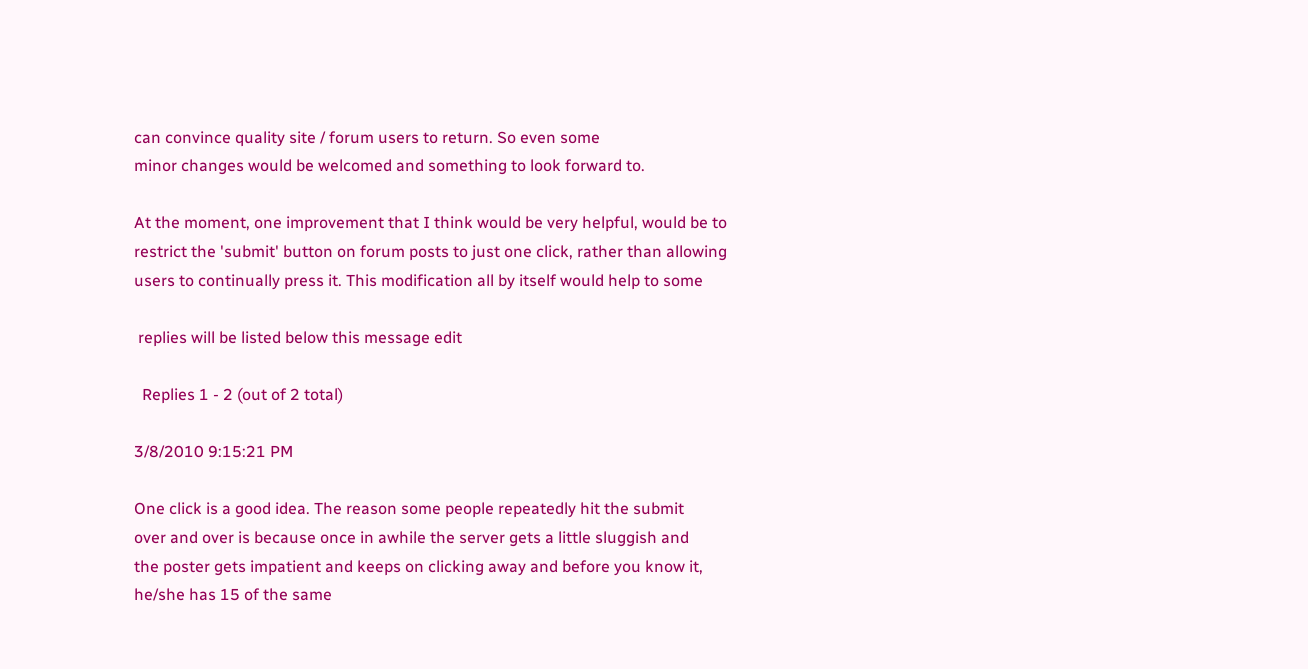can convince quality site / forum users to return. So even some
minor changes would be welcomed and something to look forward to.

At the moment, one improvement that I think would be very helpful, would be to
restrict the 'submit' button on forum posts to just one click, rather than allowing
users to continually press it. This modification all by itself would help to some

 replies will be listed below this message edit

  Replies 1 - 2 (out of 2 total)

3/8/2010 9:15:21 PM

One click is a good idea. The reason some people repeatedly hit the submit
over and over is because once in awhile the server gets a little sluggish and
the poster gets impatient and keeps on clicking away and before you know it,
he/she has 15 of the same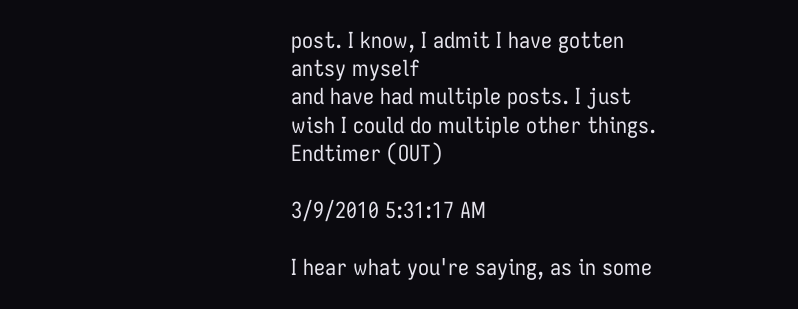post. I know, I admit I have gotten antsy myself
and have had multiple posts. I just wish I could do multiple other things.
Endtimer (OUT)

3/9/2010 5:31:17 AM

I hear what you're saying, as in some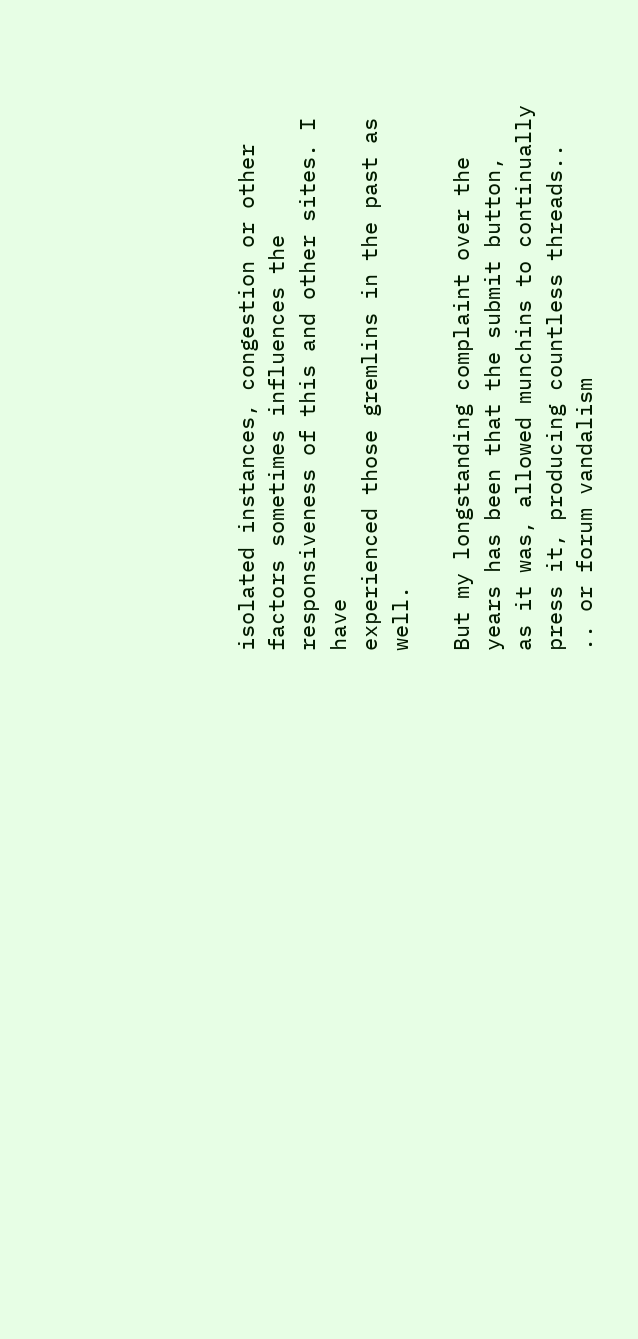isolated instances, congestion or other
factors sometimes influences the responsiveness of this and other sites. I have
experienced those gremlins in the past as well.

But my longstanding complaint over the years has been that the submit button,
as it was, allowed munchins to continually press it, producing countless threads..
.. or forum vandalism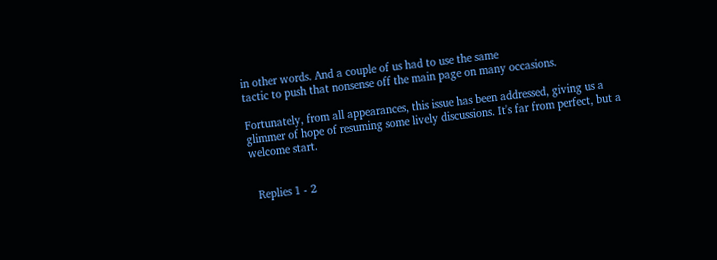in other words. And a couple of us had to use the same
tactic to push that nonsense off the main page on many occasions.

Fortunately, from all appearances, this issue has been addressed, giving us a
glimmer of hope of resuming some lively discussions. It's far from perfect, but a
welcome start.


  Replies 1 - 2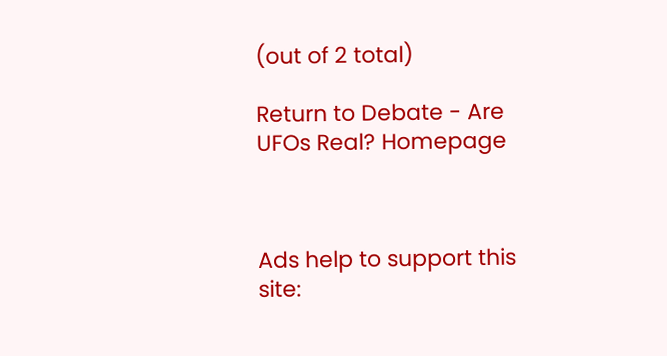(out of 2 total)

Return to Debate - Are UFOs Real? Homepage



Ads help to support this site: